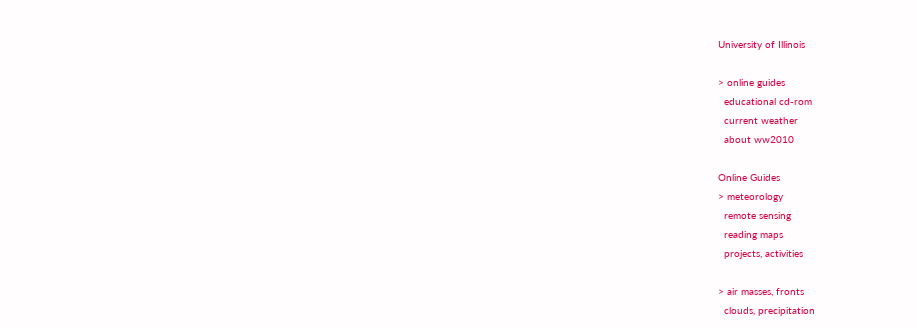University of Illinois

> online guides
  educational cd-rom
  current weather
  about ww2010

Online Guides
> meteorology
  remote sensing
  reading maps
  projects, activities

> air masses, fronts
  clouds, precipitation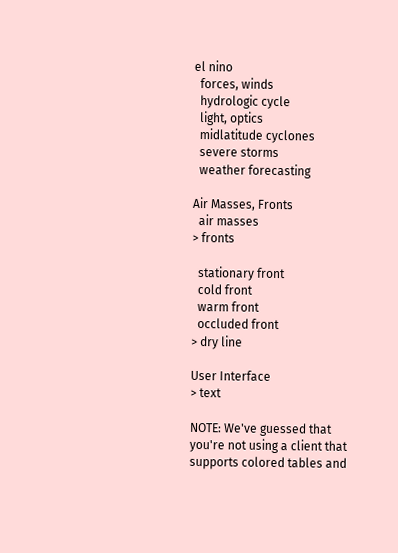el nino
  forces, winds
  hydrologic cycle
  light, optics
  midlatitude cyclones
  severe storms
  weather forecasting

Air Masses, Fronts
  air masses
> fronts

  stationary front
  cold front
  warm front
  occluded front
> dry line

User Interface
> text

NOTE: We've guessed that you're not using a client that supports colored tables and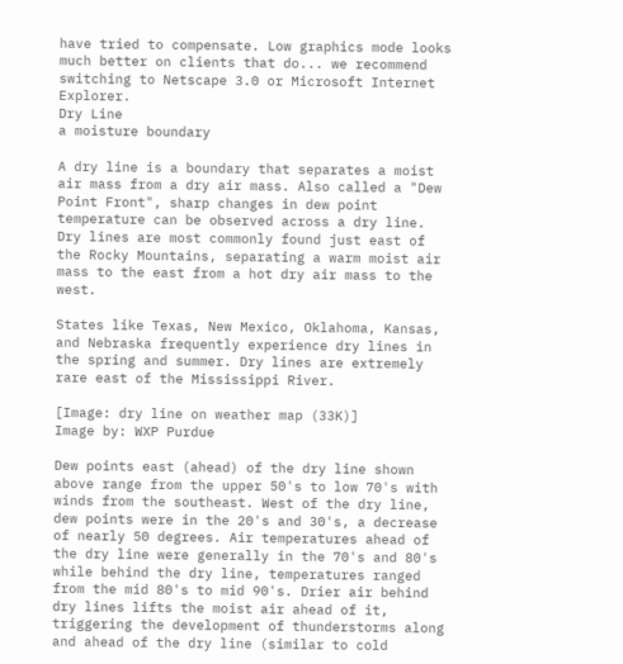have tried to compensate. Low graphics mode looks much better on clients that do... we recommend switching to Netscape 3.0 or Microsoft Internet Explorer.
Dry Line
a moisture boundary

A dry line is a boundary that separates a moist air mass from a dry air mass. Also called a "Dew Point Front", sharp changes in dew point temperature can be observed across a dry line. Dry lines are most commonly found just east of the Rocky Mountains, separating a warm moist air mass to the east from a hot dry air mass to the west.

States like Texas, New Mexico, Oklahoma, Kansas, and Nebraska frequently experience dry lines in the spring and summer. Dry lines are extremely rare east of the Mississippi River.

[Image: dry line on weather map (33K)]
Image by: WXP Purdue

Dew points east (ahead) of the dry line shown above range from the upper 50's to low 70's with winds from the southeast. West of the dry line, dew points were in the 20's and 30's, a decrease of nearly 50 degrees. Air temperatures ahead of the dry line were generally in the 70's and 80's while behind the dry line, temperatures ranged from the mid 80's to mid 90's. Drier air behind dry lines lifts the moist air ahead of it, triggering the development of thunderstorms along and ahead of the dry line (similar to cold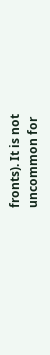fronts). It is not uncommon for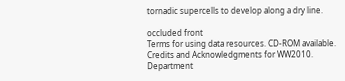tornadic supercells to develop along a dry line.

occluded front
Terms for using data resources. CD-ROM available.
Credits and Acknowledgments for WW2010.
Department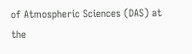of Atmospheric Sciences (DAS) at
the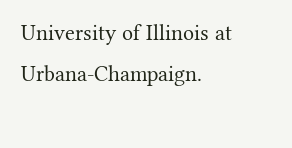University of Illinois at Urbana-Champaign.